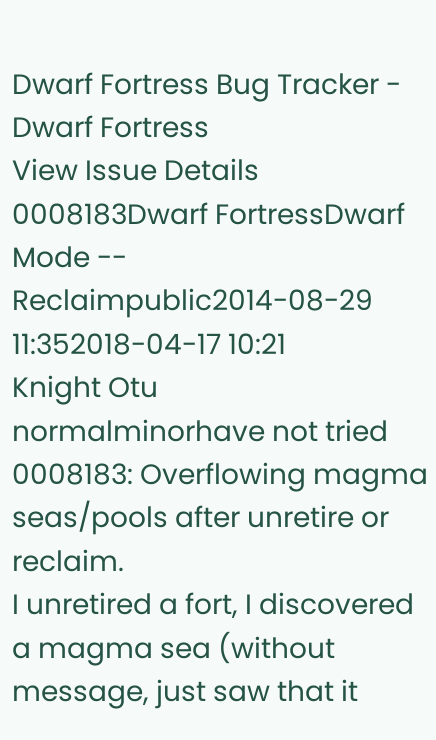Dwarf Fortress Bug Tracker - Dwarf Fortress
View Issue Details
0008183Dwarf FortressDwarf Mode -- Reclaimpublic2014-08-29 11:352018-04-17 10:21
Knight Otu
normalminorhave not tried
0008183: Overflowing magma seas/pools after unretire or reclaim.
I unretired a fort, I discovered a magma sea (without message, just saw that it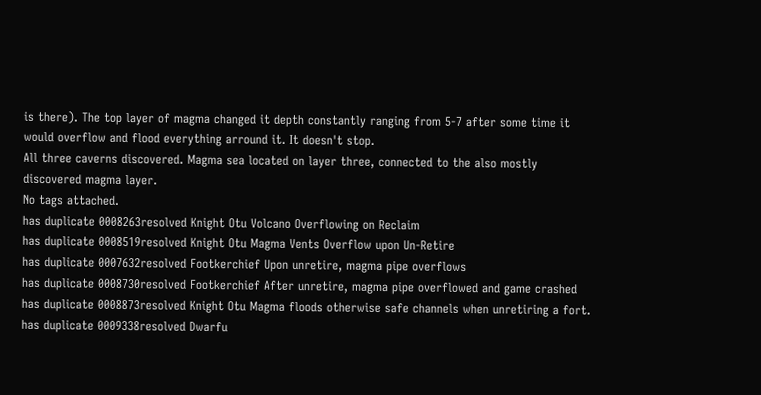is there). The top layer of magma changed it depth constantly ranging from 5-7 after some time it would overflow and flood everything arround it. It doesn't stop.
All three caverns discovered. Magma sea located on layer three, connected to the also mostly discovered magma layer.
No tags attached.
has duplicate 0008263resolved Knight Otu Volcano Overflowing on Reclaim
has duplicate 0008519resolved Knight Otu Magma Vents Overflow upon Un-Retire
has duplicate 0007632resolved Footkerchief Upon unretire, magma pipe overflows
has duplicate 0008730resolved Footkerchief After unretire, magma pipe overflowed and game crashed
has duplicate 0008873resolved Knight Otu Magma floods otherwise safe channels when unretiring a fort.
has duplicate 0009338resolved Dwarfu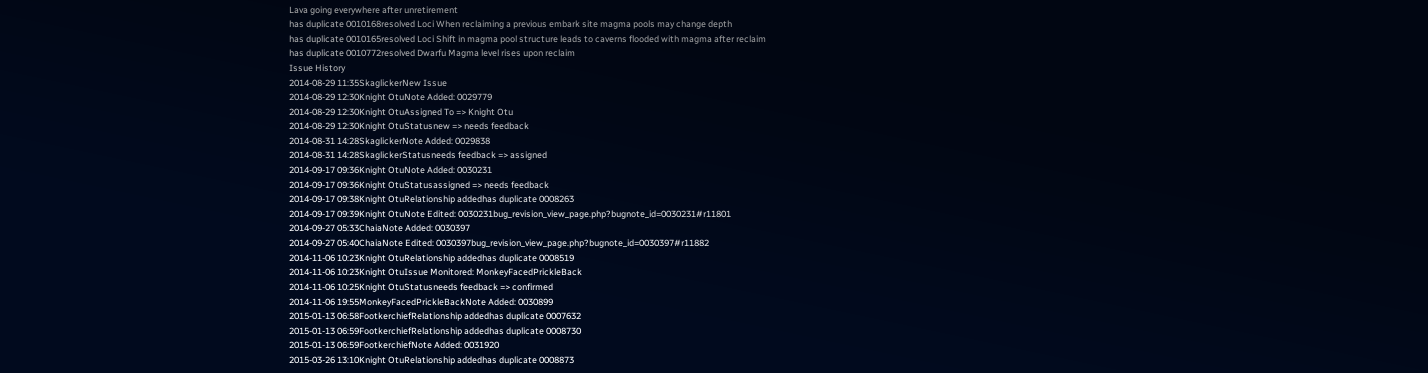Lava going everywhere after unretirement
has duplicate 0010168resolved Loci When reclaiming a previous embark site magma pools may change depth
has duplicate 0010165resolved Loci Shift in magma pool structure leads to caverns flooded with magma after reclaim
has duplicate 0010772resolved Dwarfu Magma level rises upon reclaim
Issue History
2014-08-29 11:35SkaglickerNew Issue
2014-08-29 12:30Knight OtuNote Added: 0029779
2014-08-29 12:30Knight OtuAssigned To => Knight Otu
2014-08-29 12:30Knight OtuStatusnew => needs feedback
2014-08-31 14:28SkaglickerNote Added: 0029838
2014-08-31 14:28SkaglickerStatusneeds feedback => assigned
2014-09-17 09:36Knight OtuNote Added: 0030231
2014-09-17 09:36Knight OtuStatusassigned => needs feedback
2014-09-17 09:38Knight OtuRelationship addedhas duplicate 0008263
2014-09-17 09:39Knight OtuNote Edited: 0030231bug_revision_view_page.php?bugnote_id=0030231#r11801
2014-09-27 05:33ChaiaNote Added: 0030397
2014-09-27 05:40ChaiaNote Edited: 0030397bug_revision_view_page.php?bugnote_id=0030397#r11882
2014-11-06 10:23Knight OtuRelationship addedhas duplicate 0008519
2014-11-06 10:23Knight OtuIssue Monitored: MonkeyFacedPrickleBack
2014-11-06 10:25Knight OtuStatusneeds feedback => confirmed
2014-11-06 19:55MonkeyFacedPrickleBackNote Added: 0030899
2015-01-13 06:58FootkerchiefRelationship addedhas duplicate 0007632
2015-01-13 06:59FootkerchiefRelationship addedhas duplicate 0008730
2015-01-13 06:59FootkerchiefNote Added: 0031920
2015-03-26 13:10Knight OtuRelationship addedhas duplicate 0008873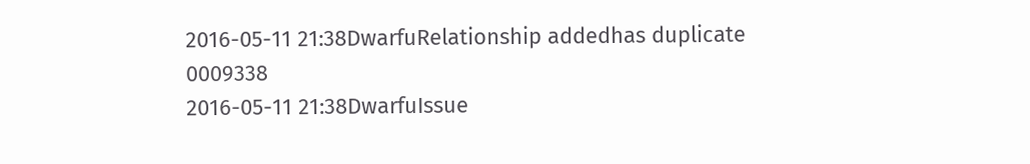2016-05-11 21:38DwarfuRelationship addedhas duplicate 0009338
2016-05-11 21:38DwarfuIssue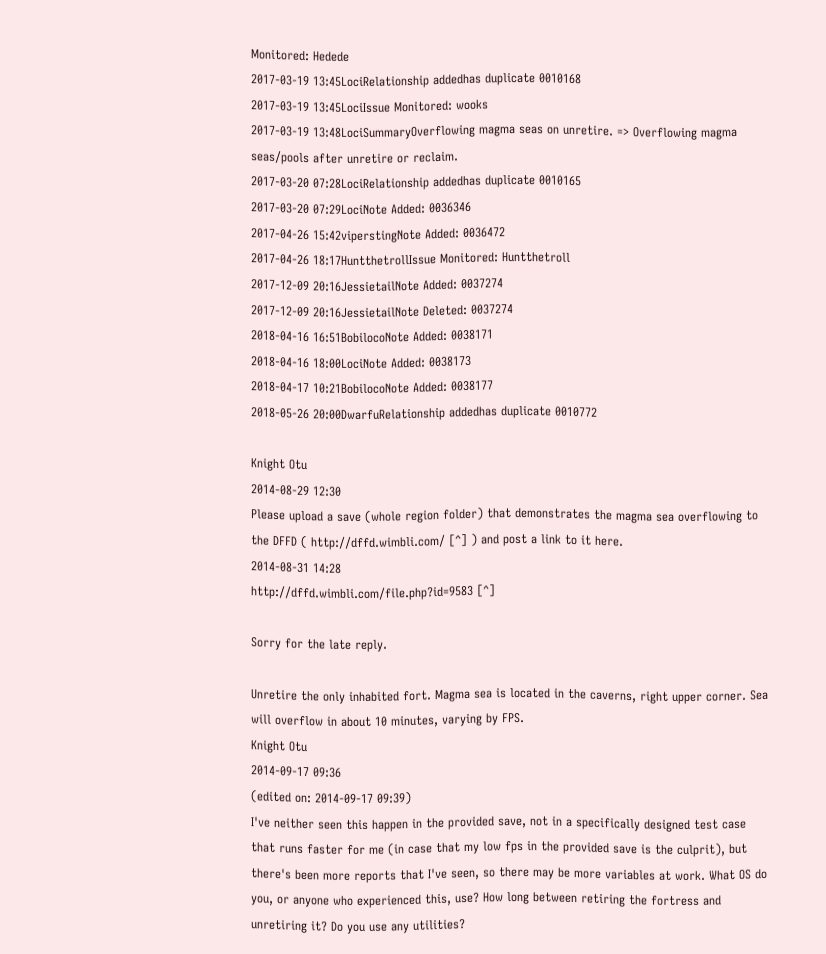Monitored: Hedede
2017-03-19 13:45LociRelationship addedhas duplicate 0010168
2017-03-19 13:45LociIssue Monitored: wooks
2017-03-19 13:48LociSummaryOverflowing magma seas on unretire. => Overflowing magma seas/pools after unretire or reclaim.
2017-03-20 07:28LociRelationship addedhas duplicate 0010165
2017-03-20 07:29LociNote Added: 0036346
2017-04-26 15:42viperstingNote Added: 0036472
2017-04-26 18:17HuntthetrollIssue Monitored: Huntthetroll
2017-12-09 20:16JessietailNote Added: 0037274
2017-12-09 20:16JessietailNote Deleted: 0037274
2018-04-16 16:51BobilocoNote Added: 0038171
2018-04-16 18:00LociNote Added: 0038173
2018-04-17 10:21BobilocoNote Added: 0038177
2018-05-26 20:00DwarfuRelationship addedhas duplicate 0010772

Knight Otu
2014-08-29 12:30
Please upload a save (whole region folder) that demonstrates the magma sea overflowing to the DFFD ( http://dffd.wimbli.com/ [^] ) and post a link to it here.
2014-08-31 14:28
http://dffd.wimbli.com/file.php?id=9583 [^]

Sorry for the late reply.

Unretire the only inhabited fort. Magma sea is located in the caverns, right upper corner. Sea will overflow in about 10 minutes, varying by FPS.
Knight Otu
2014-09-17 09:36
(edited on: 2014-09-17 09:39)
I've neither seen this happen in the provided save, not in a specifically designed test case that runs faster for me (in case that my low fps in the provided save is the culprit), but there's been more reports that I've seen, so there may be more variables at work. What OS do you, or anyone who experienced this, use? How long between retiring the fortress and unretiring it? Do you use any utilities?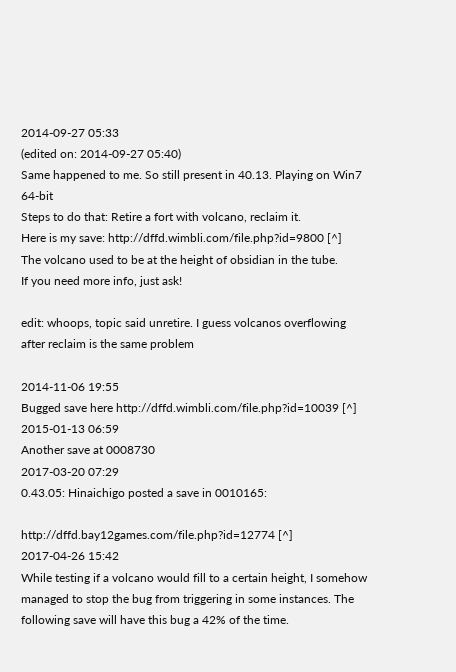2014-09-27 05:33
(edited on: 2014-09-27 05:40)
Same happened to me. So still present in 40.13. Playing on Win7 64-bit
Steps to do that: Retire a fort with volcano, reclaim it.
Here is my save: http://dffd.wimbli.com/file.php?id=9800 [^]
The volcano used to be at the height of obsidian in the tube.
If you need more info, just ask!

edit: whoops, topic said unretire. I guess volcanos overflowing after reclaim is the same problem

2014-11-06 19:55
Bugged save here http://dffd.wimbli.com/file.php?id=10039 [^]
2015-01-13 06:59
Another save at 0008730
2017-03-20 07:29
0.43.05: Hinaichigo posted a save in 0010165:

http://dffd.bay12games.com/file.php?id=12774 [^]
2017-04-26 15:42
While testing if a volcano would fill to a certain height, I somehow managed to stop the bug from triggering in some instances. The following save will have this bug a 42% of the time.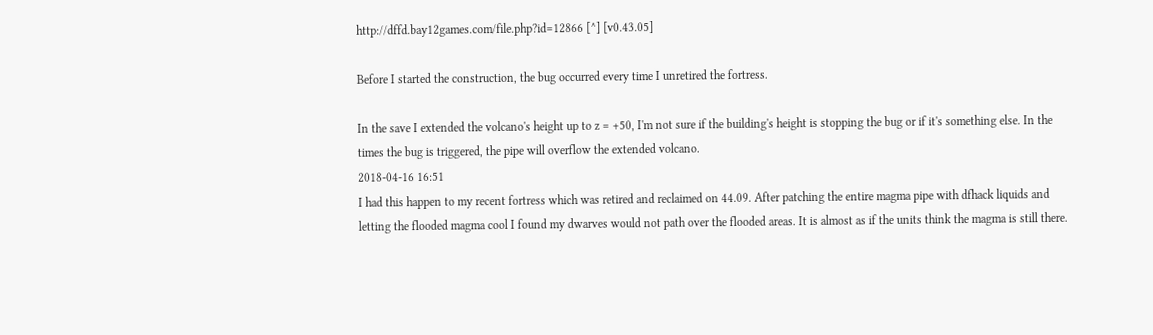http://dffd.bay12games.com/file.php?id=12866 [^] [v0.43.05]

Before I started the construction, the bug occurred every time I unretired the fortress.

In the save I extended the volcano's height up to z = +50, I'm not sure if the building's height is stopping the bug or if it's something else. In the times the bug is triggered, the pipe will overflow the extended volcano.
2018-04-16 16:51
I had this happen to my recent fortress which was retired and reclaimed on 44.09. After patching the entire magma pipe with dfhack liquids and letting the flooded magma cool I found my dwarves would not path over the flooded areas. It is almost as if the units think the magma is still there.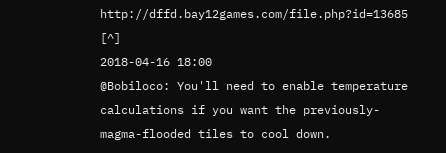http://dffd.bay12games.com/file.php?id=13685 [^]
2018-04-16 18:00
@Bobiloco: You'll need to enable temperature calculations if you want the previously-magma-flooded tiles to cool down.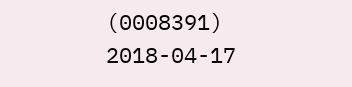(0008391)
2018-04-17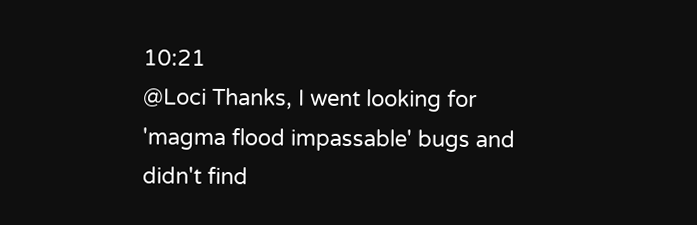10:21
@Loci Thanks, I went looking for 'magma flood impassable' bugs and didn't find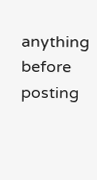anything before posting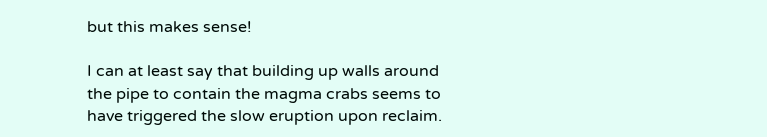but this makes sense!

I can at least say that building up walls around the pipe to contain the magma crabs seems to have triggered the slow eruption upon reclaim.